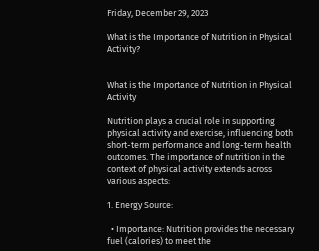Friday, December 29, 2023

What is the Importance of Nutrition in Physical Activity?


What is the Importance of Nutrition in Physical Activity

Nutrition plays a crucial role in supporting physical activity and exercise, influencing both short-term performance and long-term health outcomes. The importance of nutrition in the context of physical activity extends across various aspects:

1. Energy Source:

  • Importance: Nutrition provides the necessary fuel (calories) to meet the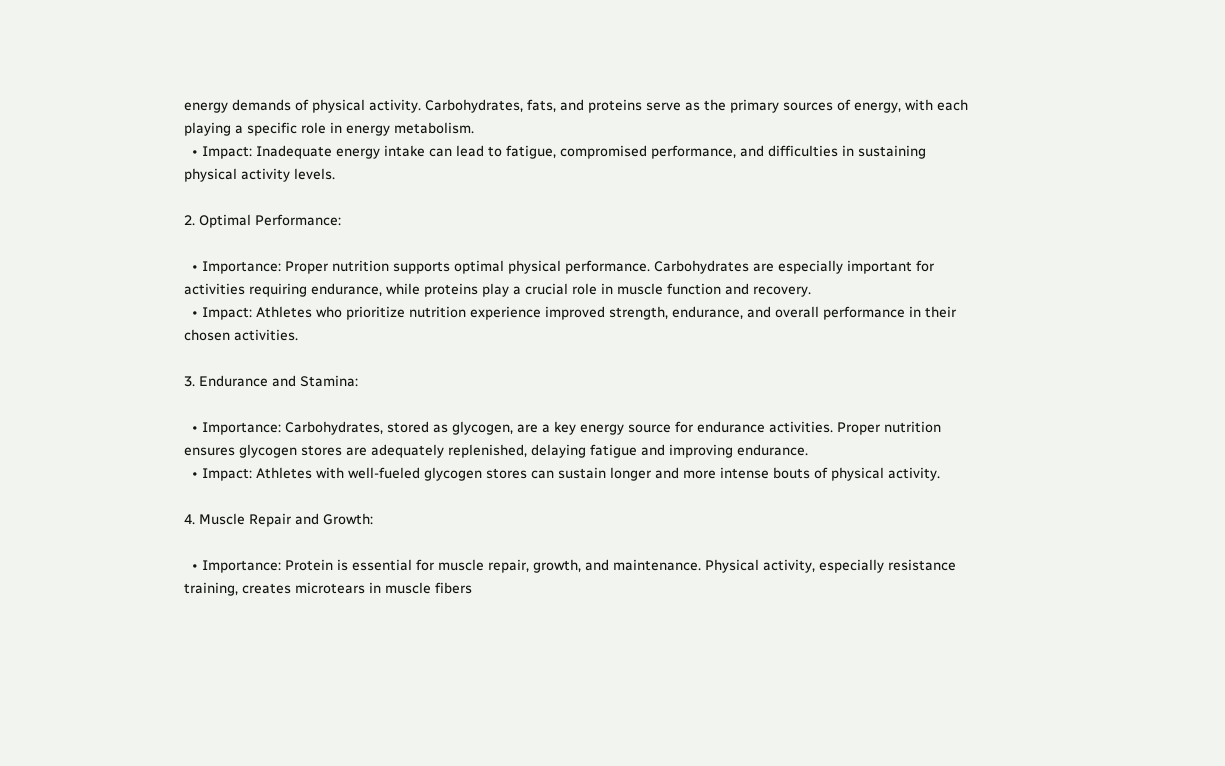energy demands of physical activity. Carbohydrates, fats, and proteins serve as the primary sources of energy, with each playing a specific role in energy metabolism.
  • Impact: Inadequate energy intake can lead to fatigue, compromised performance, and difficulties in sustaining physical activity levels.

2. Optimal Performance:

  • Importance: Proper nutrition supports optimal physical performance. Carbohydrates are especially important for activities requiring endurance, while proteins play a crucial role in muscle function and recovery.
  • Impact: Athletes who prioritize nutrition experience improved strength, endurance, and overall performance in their chosen activities.

3. Endurance and Stamina:

  • Importance: Carbohydrates, stored as glycogen, are a key energy source for endurance activities. Proper nutrition ensures glycogen stores are adequately replenished, delaying fatigue and improving endurance.
  • Impact: Athletes with well-fueled glycogen stores can sustain longer and more intense bouts of physical activity.

4. Muscle Repair and Growth:

  • Importance: Protein is essential for muscle repair, growth, and maintenance. Physical activity, especially resistance training, creates microtears in muscle fibers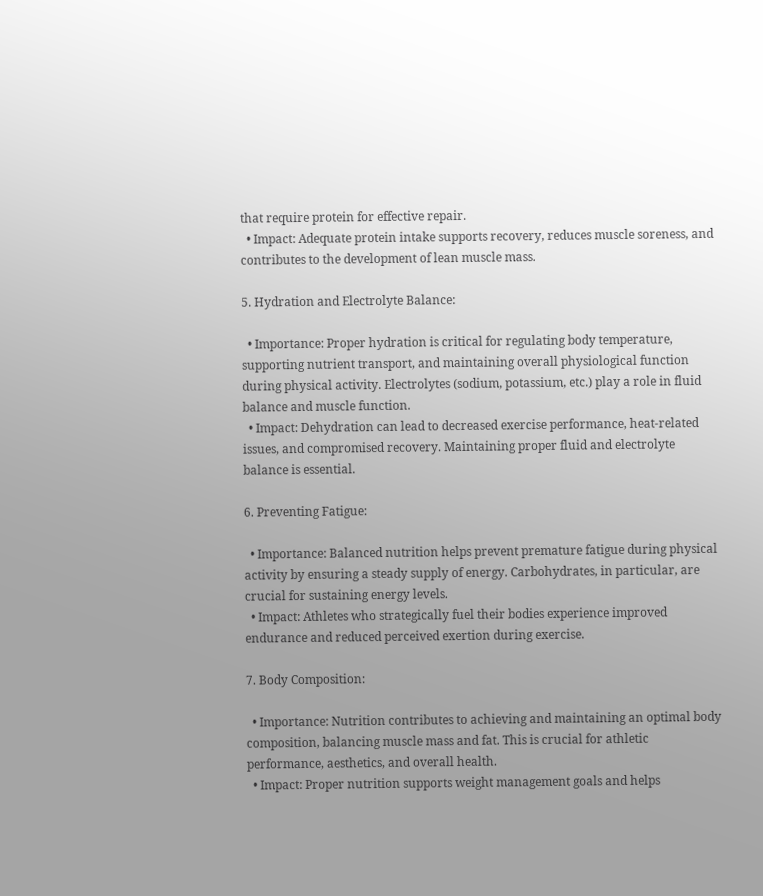that require protein for effective repair.
  • Impact: Adequate protein intake supports recovery, reduces muscle soreness, and contributes to the development of lean muscle mass.

5. Hydration and Electrolyte Balance:

  • Importance: Proper hydration is critical for regulating body temperature, supporting nutrient transport, and maintaining overall physiological function during physical activity. Electrolytes (sodium, potassium, etc.) play a role in fluid balance and muscle function.
  • Impact: Dehydration can lead to decreased exercise performance, heat-related issues, and compromised recovery. Maintaining proper fluid and electrolyte balance is essential.

6. Preventing Fatigue:

  • Importance: Balanced nutrition helps prevent premature fatigue during physical activity by ensuring a steady supply of energy. Carbohydrates, in particular, are crucial for sustaining energy levels.
  • Impact: Athletes who strategically fuel their bodies experience improved endurance and reduced perceived exertion during exercise.

7. Body Composition:

  • Importance: Nutrition contributes to achieving and maintaining an optimal body composition, balancing muscle mass and fat. This is crucial for athletic performance, aesthetics, and overall health.
  • Impact: Proper nutrition supports weight management goals and helps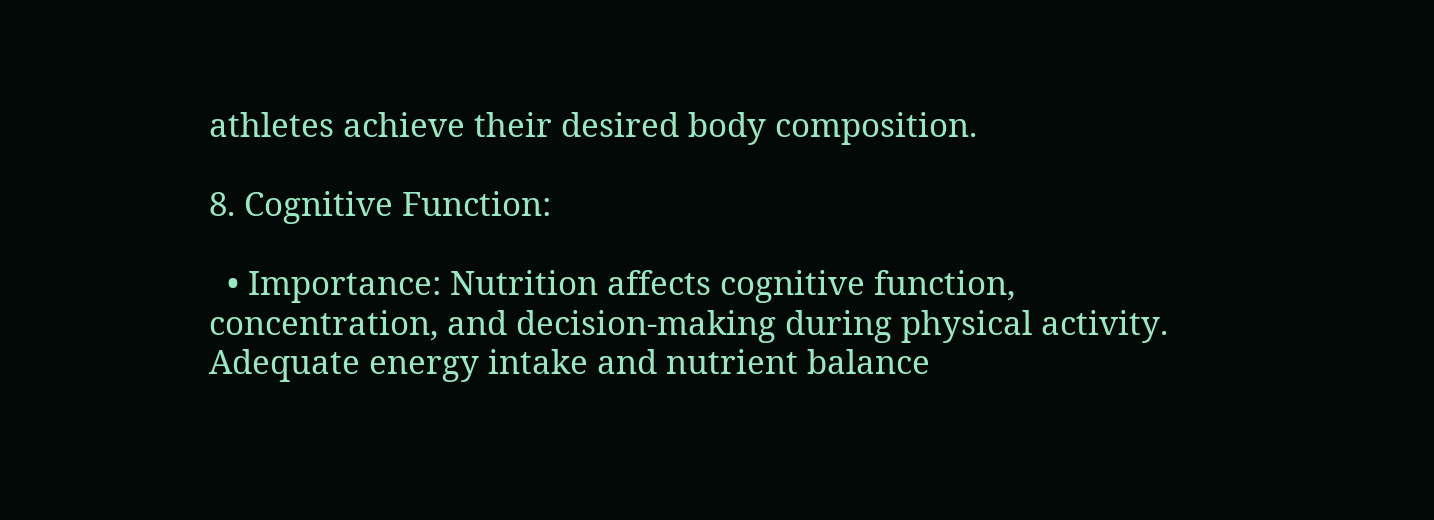athletes achieve their desired body composition.

8. Cognitive Function:

  • Importance: Nutrition affects cognitive function, concentration, and decision-making during physical activity. Adequate energy intake and nutrient balance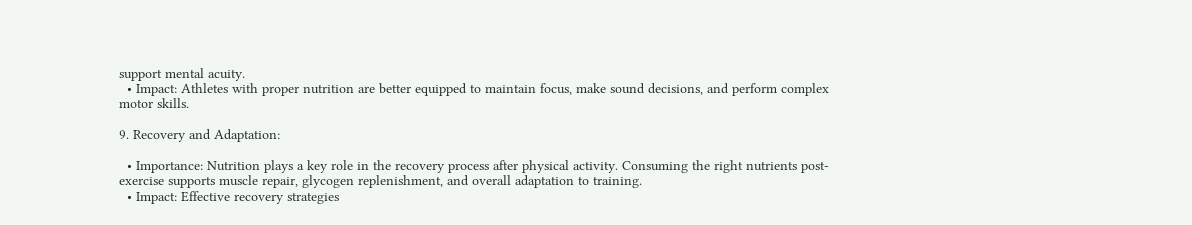support mental acuity.
  • Impact: Athletes with proper nutrition are better equipped to maintain focus, make sound decisions, and perform complex motor skills.

9. Recovery and Adaptation:

  • Importance: Nutrition plays a key role in the recovery process after physical activity. Consuming the right nutrients post-exercise supports muscle repair, glycogen replenishment, and overall adaptation to training.
  • Impact: Effective recovery strategies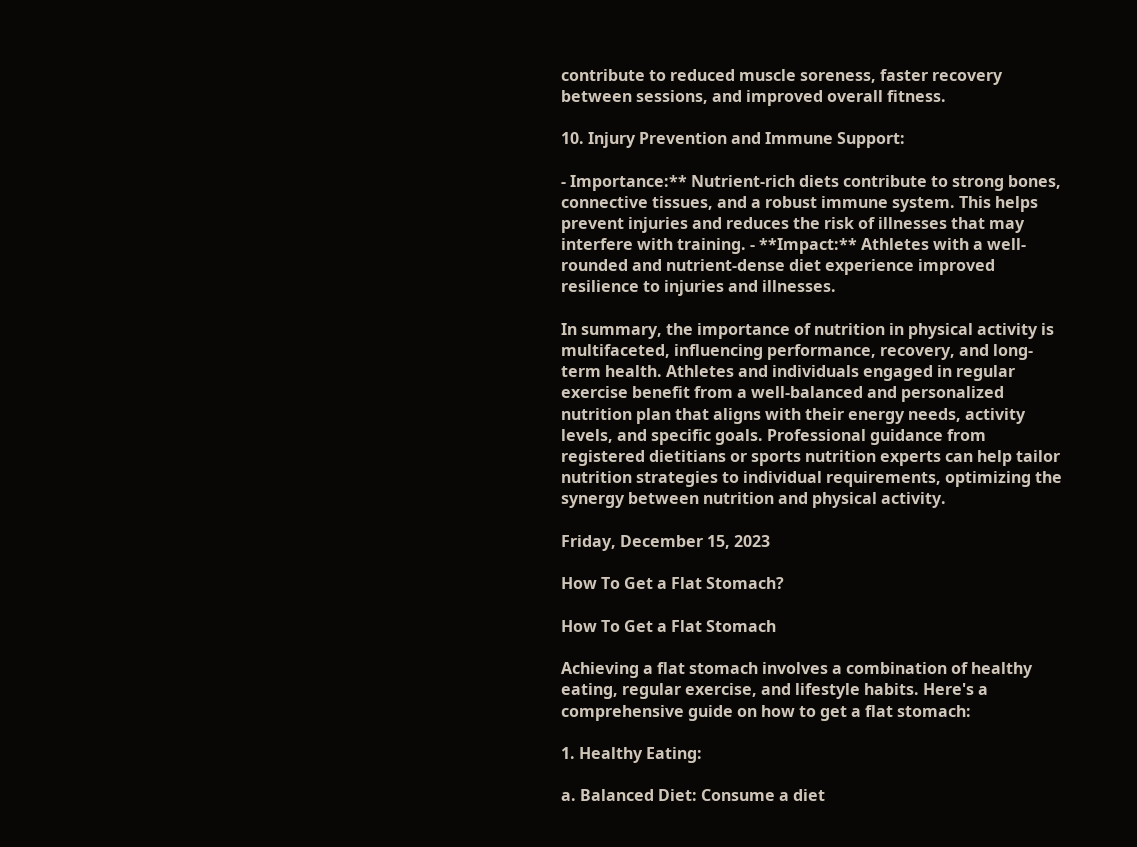contribute to reduced muscle soreness, faster recovery between sessions, and improved overall fitness.

10. Injury Prevention and Immune Support:

- Importance:** Nutrient-rich diets contribute to strong bones, connective tissues, and a robust immune system. This helps prevent injuries and reduces the risk of illnesses that may interfere with training. - **Impact:** Athletes with a well-rounded and nutrient-dense diet experience improved resilience to injuries and illnesses.

In summary, the importance of nutrition in physical activity is multifaceted, influencing performance, recovery, and long-term health. Athletes and individuals engaged in regular exercise benefit from a well-balanced and personalized nutrition plan that aligns with their energy needs, activity levels, and specific goals. Professional guidance from registered dietitians or sports nutrition experts can help tailor nutrition strategies to individual requirements, optimizing the synergy between nutrition and physical activity.

Friday, December 15, 2023

How To Get a Flat Stomach?

How To Get a Flat Stomach

Achieving a flat stomach involves a combination of healthy eating, regular exercise, and lifestyle habits. Here's a comprehensive guide on how to get a flat stomach:

1. Healthy Eating:

a. Balanced Diet: Consume a diet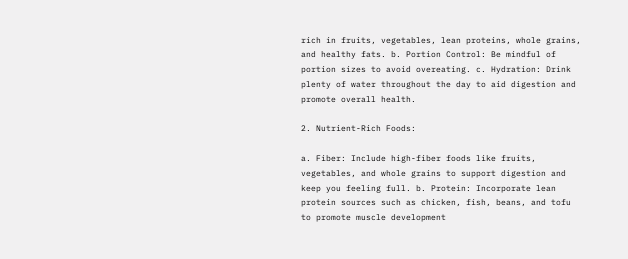rich in fruits, vegetables, lean proteins, whole grains, and healthy fats. b. Portion Control: Be mindful of portion sizes to avoid overeating. c. Hydration: Drink plenty of water throughout the day to aid digestion and promote overall health.

2. Nutrient-Rich Foods:

a. Fiber: Include high-fiber foods like fruits, vegetables, and whole grains to support digestion and keep you feeling full. b. Protein: Incorporate lean protein sources such as chicken, fish, beans, and tofu to promote muscle development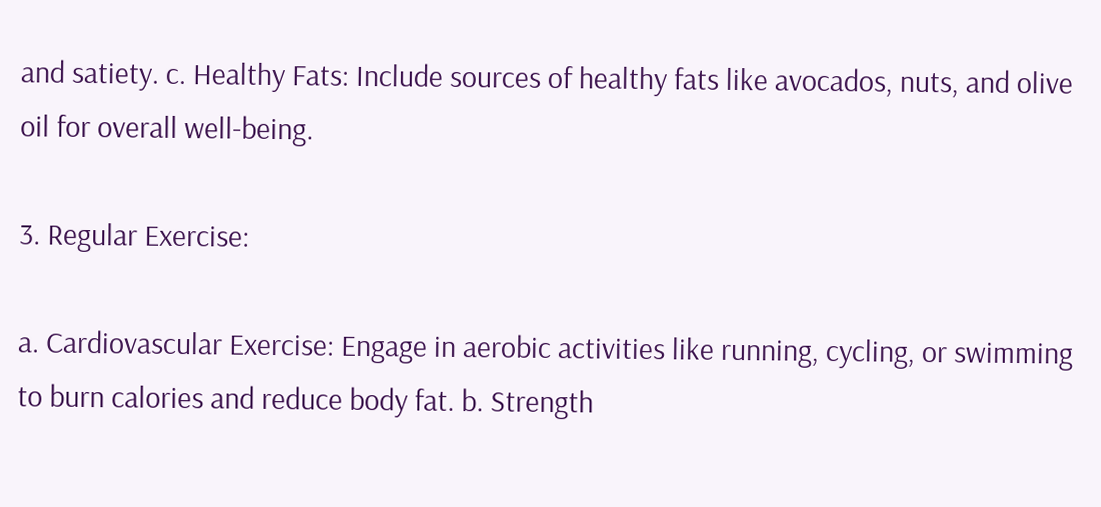and satiety. c. Healthy Fats: Include sources of healthy fats like avocados, nuts, and olive oil for overall well-being.

3. Regular Exercise:

a. Cardiovascular Exercise: Engage in aerobic activities like running, cycling, or swimming to burn calories and reduce body fat. b. Strength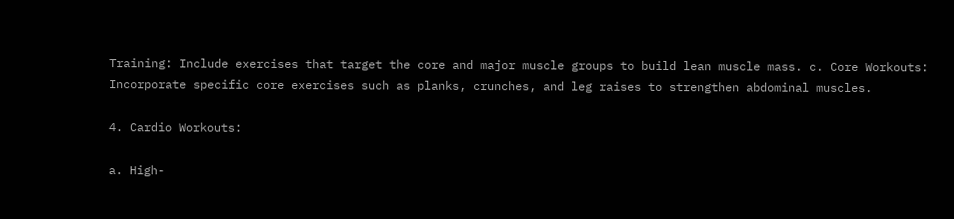Training: Include exercises that target the core and major muscle groups to build lean muscle mass. c. Core Workouts: Incorporate specific core exercises such as planks, crunches, and leg raises to strengthen abdominal muscles.

4. Cardio Workouts:

a. High-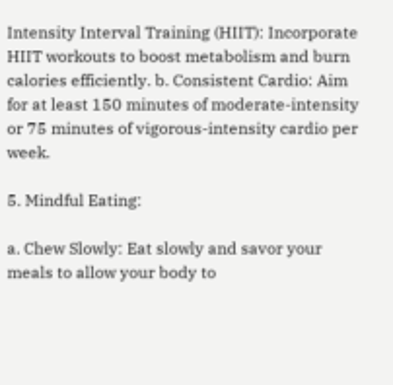Intensity Interval Training (HIIT): Incorporate HIIT workouts to boost metabolism and burn calories efficiently. b. Consistent Cardio: Aim for at least 150 minutes of moderate-intensity or 75 minutes of vigorous-intensity cardio per week.

5. Mindful Eating:

a. Chew Slowly: Eat slowly and savor your meals to allow your body to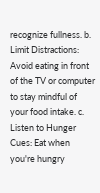recognize fullness. b. Limit Distractions: Avoid eating in front of the TV or computer to stay mindful of your food intake. c. Listen to Hunger Cues: Eat when you're hungry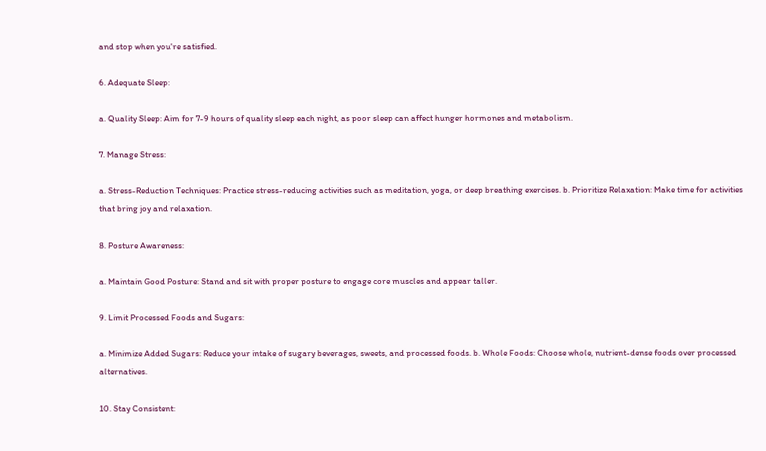and stop when you're satisfied.

6. Adequate Sleep:

a. Quality Sleep: Aim for 7-9 hours of quality sleep each night, as poor sleep can affect hunger hormones and metabolism.

7. Manage Stress:

a. Stress-Reduction Techniques: Practice stress-reducing activities such as meditation, yoga, or deep breathing exercises. b. Prioritize Relaxation: Make time for activities that bring joy and relaxation.

8. Posture Awareness:

a. Maintain Good Posture: Stand and sit with proper posture to engage core muscles and appear taller.

9. Limit Processed Foods and Sugars:

a. Minimize Added Sugars: Reduce your intake of sugary beverages, sweets, and processed foods. b. Whole Foods: Choose whole, nutrient-dense foods over processed alternatives.

10. Stay Consistent: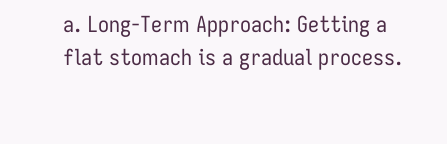a. Long-Term Approach: Getting a flat stomach is a gradual process.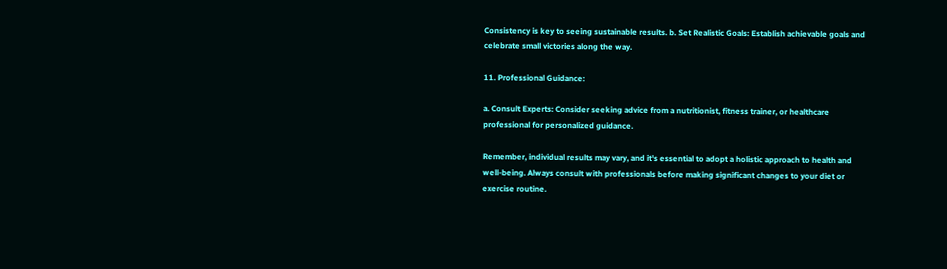Consistency is key to seeing sustainable results. b. Set Realistic Goals: Establish achievable goals and celebrate small victories along the way.

11. Professional Guidance:

a. Consult Experts: Consider seeking advice from a nutritionist, fitness trainer, or healthcare professional for personalized guidance.

Remember, individual results may vary, and it's essential to adopt a holistic approach to health and well-being. Always consult with professionals before making significant changes to your diet or exercise routine.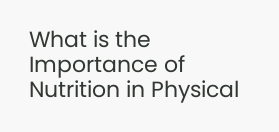What is the Importance of Nutrition in Physical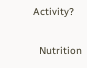Activity?

  Nutrition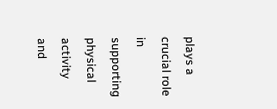plays a crucial role in supporting physical activity and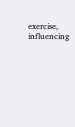exercise, influencing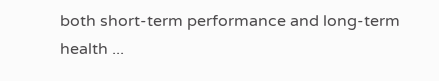both short-term performance and long-term health ...